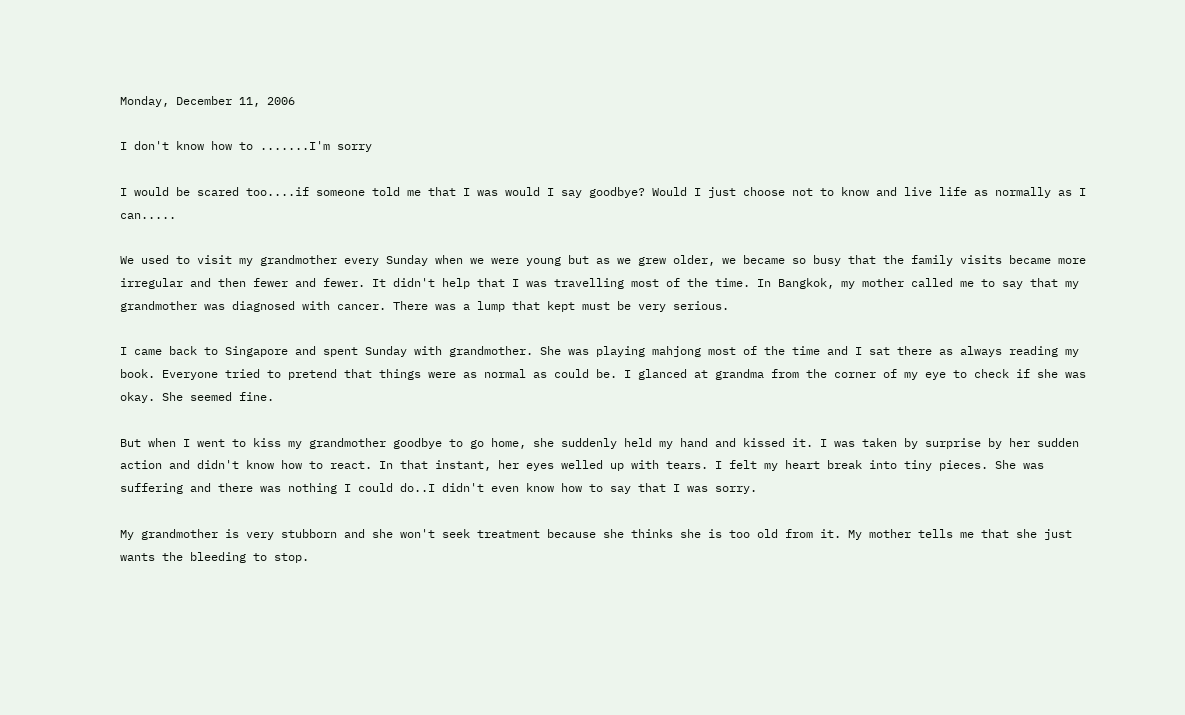Monday, December 11, 2006

I don't know how to .......I'm sorry

I would be scared too....if someone told me that I was would I say goodbye? Would I just choose not to know and live life as normally as I can.....

We used to visit my grandmother every Sunday when we were young but as we grew older, we became so busy that the family visits became more irregular and then fewer and fewer. It didn't help that I was travelling most of the time. In Bangkok, my mother called me to say that my grandmother was diagnosed with cancer. There was a lump that kept must be very serious.

I came back to Singapore and spent Sunday with grandmother. She was playing mahjong most of the time and I sat there as always reading my book. Everyone tried to pretend that things were as normal as could be. I glanced at grandma from the corner of my eye to check if she was okay. She seemed fine.

But when I went to kiss my grandmother goodbye to go home, she suddenly held my hand and kissed it. I was taken by surprise by her sudden action and didn't know how to react. In that instant, her eyes welled up with tears. I felt my heart break into tiny pieces. She was suffering and there was nothing I could do..I didn't even know how to say that I was sorry.

My grandmother is very stubborn and she won't seek treatment because she thinks she is too old from it. My mother tells me that she just wants the bleeding to stop.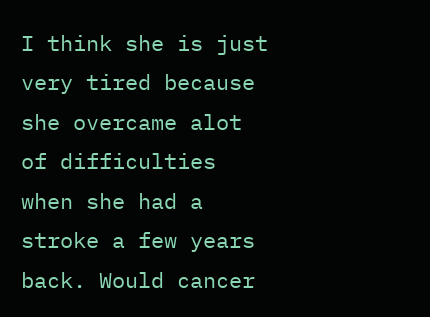I think she is just very tired because she overcame alot of difficulties when she had a stroke a few years back. Would cancer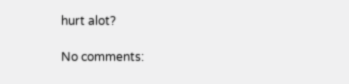hurt alot?

No comments: